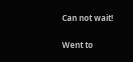Can not wait!

Went to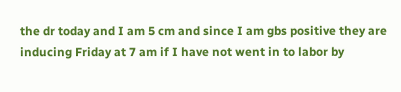the dr today and I am 5 cm and since I am gbs positive they are inducing Friday at 7 am if I have not went in to labor by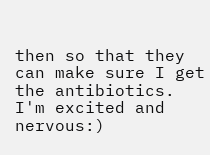then so that they can make sure I get the antibiotics. I'm excited and nervous:)